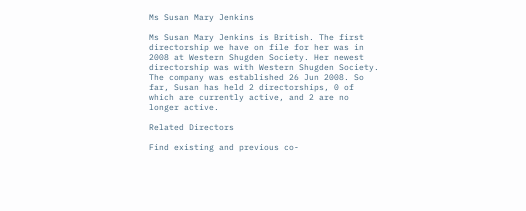Ms Susan Mary Jenkins

Ms Susan Mary Jenkins is British. The first directorship we have on file for her was in 2008 at Western Shugden Society. Her newest directorship was with Western Shugden Society. The company was established 26 Jun 2008. So far, Susan has held 2 directorships, 0 of which are currently active, and 2 are no longer active.

Related Directors

Find existing and previous co-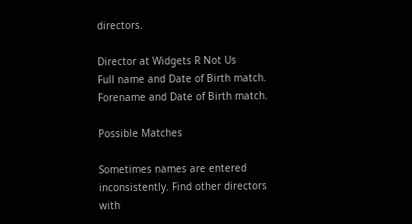directors.

Director at Widgets R Not Us
Full name and Date of Birth match.
Forename and Date of Birth match.

Possible Matches

Sometimes names are entered inconsistently. Find other directors with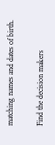matching names and dates of birth.

Find the decision makers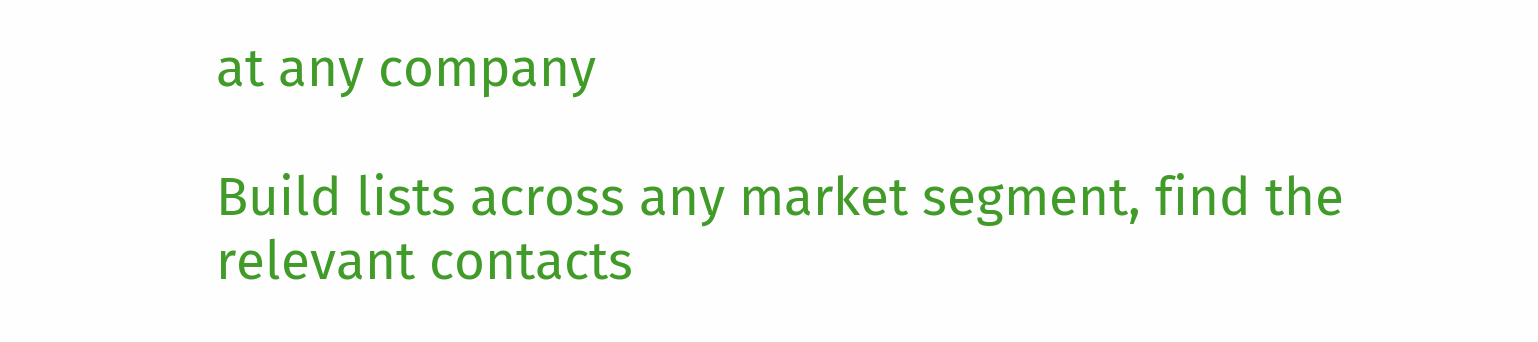at any company

Build lists across any market segment, find the relevant contacts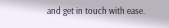and get in touch with ease.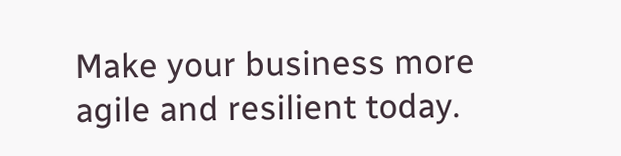Make your business more agile and resilient today.